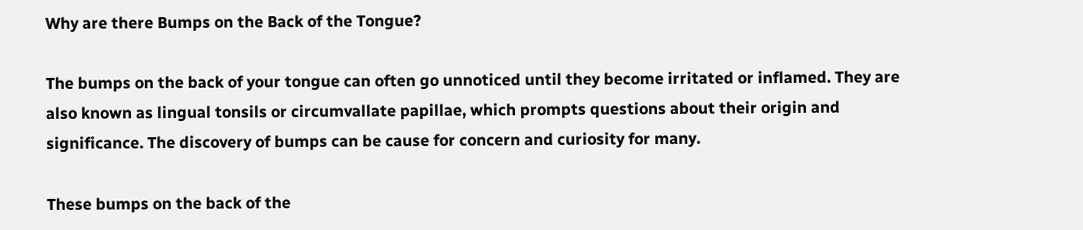Why are there Bumps on the Back of the Tongue?

The bumps on the back of your tongue can often go unnoticed until they become irritated or inflamed. They are also known as lingual tonsils or circumvallate papillae, which prompts questions about their origin and significance. The discovery of bumps can be cause for concern and curiosity for many.

These bumps on the back of the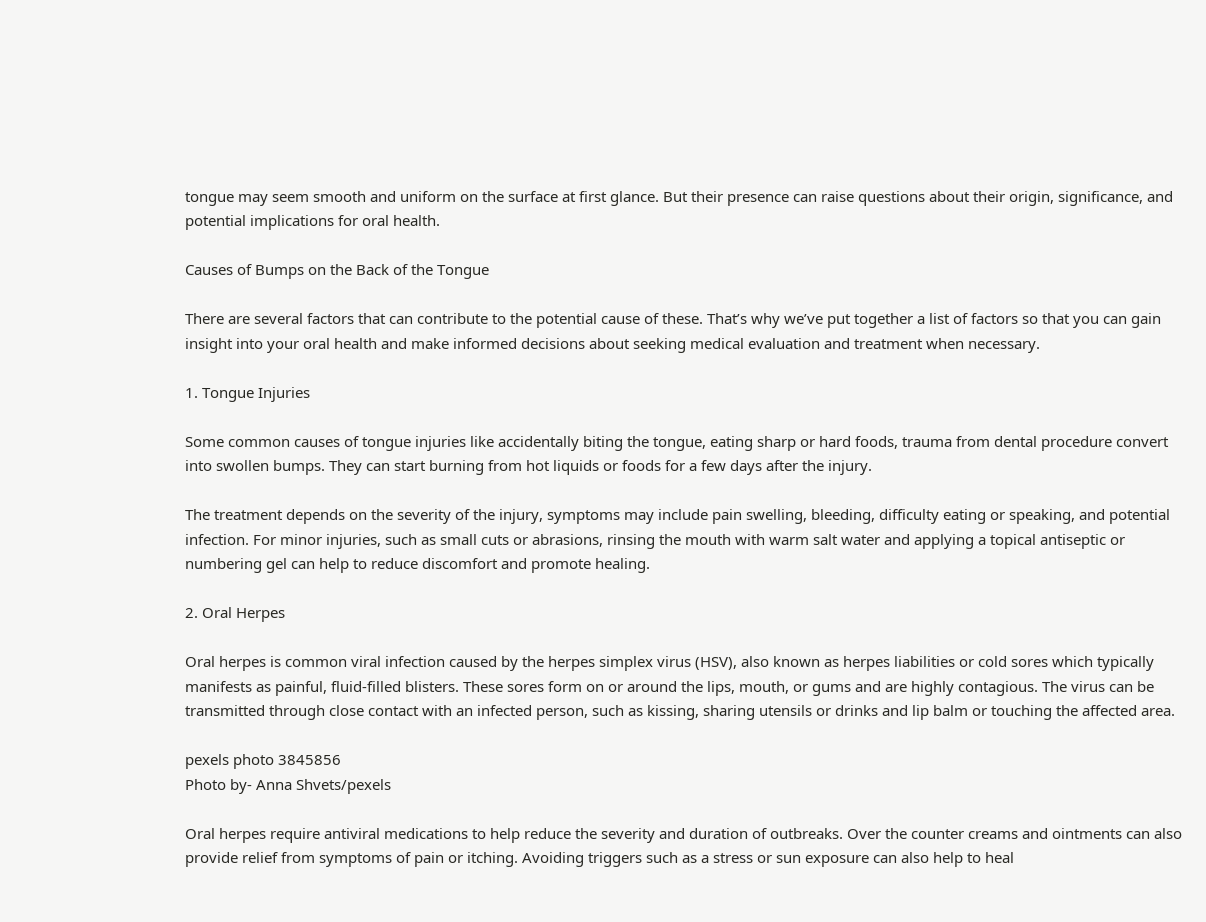tongue may seem smooth and uniform on the surface at first glance. But their presence can raise questions about their origin, significance, and potential implications for oral health.

Causes of Bumps on the Back of the Tongue

There are several factors that can contribute to the potential cause of these. That’s why we’ve put together a list of factors so that you can gain insight into your oral health and make informed decisions about seeking medical evaluation and treatment when necessary.

1. Tongue Injuries

Some common causes of tongue injuries like accidentally biting the tongue, eating sharp or hard foods, trauma from dental procedure convert into swollen bumps. They can start burning from hot liquids or foods for a few days after the injury.

The treatment depends on the severity of the injury, symptoms may include pain swelling, bleeding, difficulty eating or speaking, and potential infection. For minor injuries, such as small cuts or abrasions, rinsing the mouth with warm salt water and applying a topical antiseptic or numbering gel can help to reduce discomfort and promote healing.

2. Oral Herpes

Oral herpes is common viral infection caused by the herpes simplex virus (HSV), also known as herpes liabilities or cold sores which typically manifests as painful, fluid-filled blisters. These sores form on or around the lips, mouth, or gums and are highly contagious. The virus can be transmitted through close contact with an infected person, such as kissing, sharing utensils or drinks and lip balm or touching the affected area.

pexels photo 3845856
Photo by- Anna Shvets/pexels

Oral herpes require antiviral medications to help reduce the severity and duration of outbreaks. Over the counter creams and ointments can also provide relief from symptoms of pain or itching. Avoiding triggers such as a stress or sun exposure can also help to heal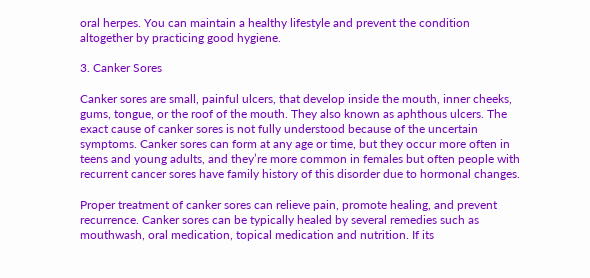oral herpes. You can maintain a healthy lifestyle and prevent the condition altogether by practicing good hygiene.

3. Canker Sores

Canker sores are small, painful ulcers, that develop inside the mouth, inner cheeks, gums, tongue, or the roof of the mouth. They also known as aphthous ulcers. The exact cause of canker sores is not fully understood because of the uncertain symptoms. Canker sores can form at any age or time, but they occur more often in teens and young adults, and they’re more common in females but often people with recurrent cancer sores have family history of this disorder due to hormonal changes.

Proper treatment of canker sores can relieve pain, promote healing, and prevent recurrence. Canker sores can be typically healed by several remedies such as mouthwash, oral medication, topical medication and nutrition. If its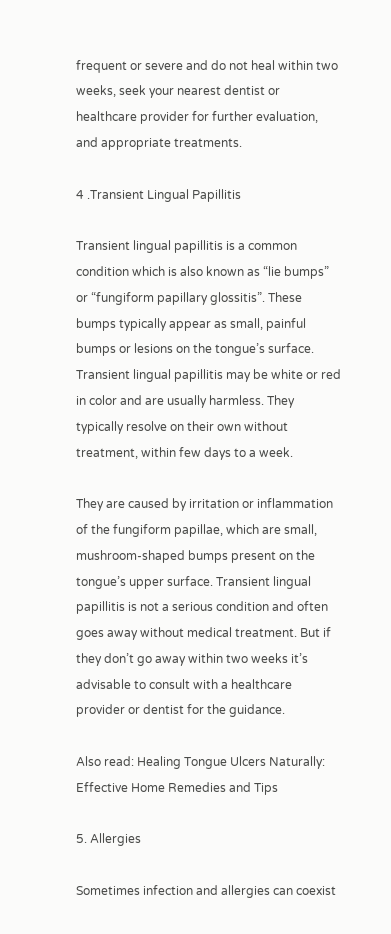frequent or severe and do not heal within two weeks, seek your nearest dentist or healthcare provider for further evaluation, and appropriate treatments.

4 .Transient Lingual Papillitis

Transient lingual papillitis is a common condition which is also known as “lie bumps” or “fungiform papillary glossitis”. These bumps typically appear as small, painful bumps or lesions on the tongue’s surface. Transient lingual papillitis may be white or red in color and are usually harmless. They typically resolve on their own without treatment, within few days to a week.

They are caused by irritation or inflammation of the fungiform papillae, which are small, mushroom-shaped bumps present on the tongue’s upper surface. Transient lingual papillitis is not a serious condition and often goes away without medical treatment. But if they don’t go away within two weeks it’s advisable to consult with a healthcare provider or dentist for the guidance.

Also read: Healing Tongue Ulcers Naturally: Effective Home Remedies and Tips

5. Allergies

Sometimes infection and allergies can coexist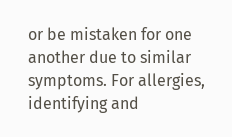or be mistaken for one another due to similar symptoms. For allergies, identifying and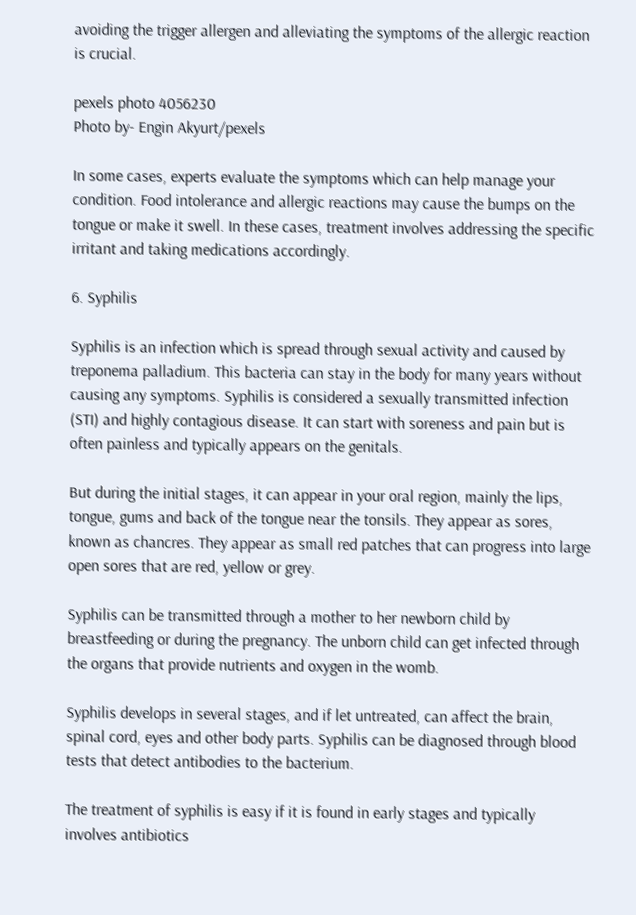avoiding the trigger allergen and alleviating the symptoms of the allergic reaction is crucial.

pexels photo 4056230
Photo by- Engin Akyurt/pexels

In some cases, experts evaluate the symptoms which can help manage your condition. Food intolerance and allergic reactions may cause the bumps on the tongue or make it swell. In these cases, treatment involves addressing the specific irritant and taking medications accordingly.

6. Syphilis

Syphilis is an infection which is spread through sexual activity and caused by treponema palladium. This bacteria can stay in the body for many years without causing any symptoms. Syphilis is considered a sexually transmitted infection (STI) and highly contagious disease. It can start with soreness and pain but is often painless and typically appears on the genitals.

But during the initial stages, it can appear in your oral region, mainly the lips, tongue, gums and back of the tongue near the tonsils. They appear as sores, known as chancres. They appear as small red patches that can progress into large open sores that are red, yellow or grey.

Syphilis can be transmitted through a mother to her newborn child by breastfeeding or during the pregnancy. The unborn child can get infected through the organs that provide nutrients and oxygen in the womb.

Syphilis develops in several stages, and if let untreated, can affect the brain, spinal cord, eyes and other body parts. Syphilis can be diagnosed through blood tests that detect antibodies to the bacterium.

The treatment of syphilis is easy if it is found in early stages and typically involves antibiotics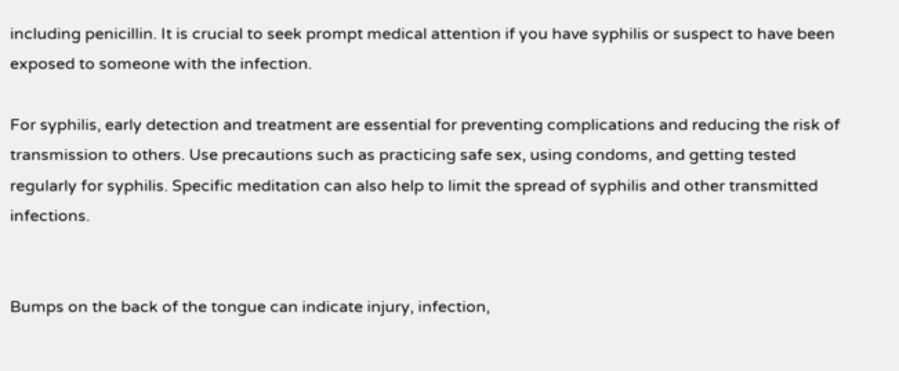including penicillin. It is crucial to seek prompt medical attention if you have syphilis or suspect to have been exposed to someone with the infection.

For syphilis, early detection and treatment are essential for preventing complications and reducing the risk of transmission to others. Use precautions such as practicing safe sex, using condoms, and getting tested regularly for syphilis. Specific meditation can also help to limit the spread of syphilis and other transmitted infections.


Bumps on the back of the tongue can indicate injury, infection,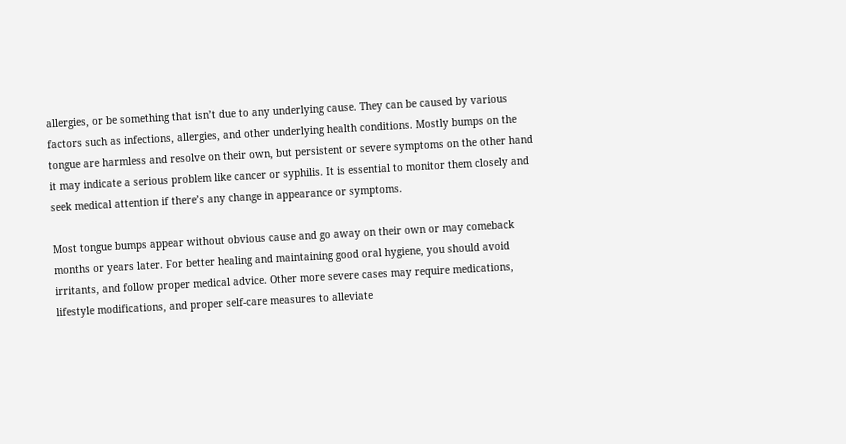allergies, or be something that isn’t due to any underlying cause. They can be caused by various factors such as infections, allergies, and other underlying health conditions. Mostly bumps on the tongue are harmless and resolve on their own, but persistent or severe symptoms on the other hand it may indicate a serious problem like cancer or syphilis. It is essential to monitor them closely and seek medical attention if there’s any change in appearance or symptoms.

Most tongue bumps appear without obvious cause and go away on their own or may comeback months or years later. For better healing and maintaining good oral hygiene, you should avoid irritants, and follow proper medical advice. Other more severe cases may require medications, lifestyle modifications, and proper self-care measures to alleviate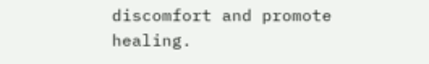discomfort and promote healing.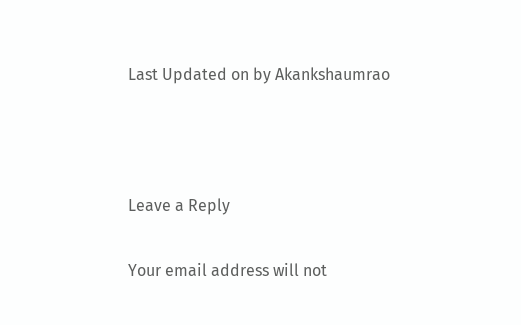Last Updated on by Akankshaumrao



Leave a Reply

Your email address will not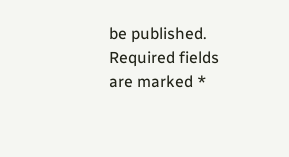be published. Required fields are marked *